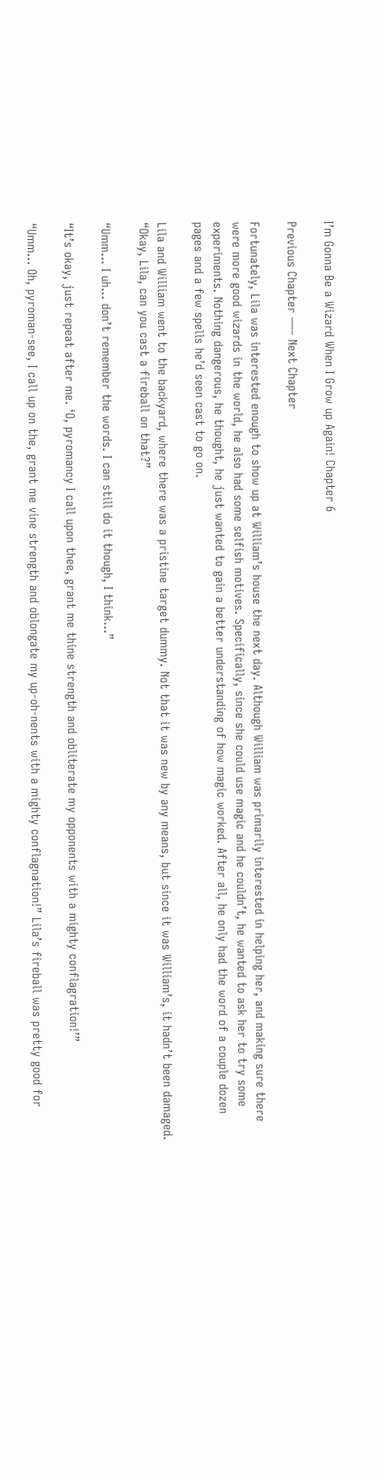I’m Gonna Be a Wizard When I Grow up Again! Chapter 6

Previous Chapter —– Next Chapter

Fortunately, Lila was interested enough to show up at William’s house the next day. Although William was primarily interested in helping her, and making sure there were more good wizards in the world, he also had some selfish motives. Specifically, since she could use magic and he couldn’t, he wanted to ask her to try some experiments. Nothing dangerous, he thought, he just wanted to gain a better understanding of how magic worked. After all, he only had the word of a couple dozen pages and a few spells he’d seen cast to go on.

Lila and William went to the backyard, where there was a pristine target dummy. Not that it was new by any means, but since it was William’s, it hadn’t been damaged. “Okay, Lila, can you cast a fireball on that?”

“Umm… I uh… don’t remember the words. I can still do it though, I think…”

“It’s okay, just repeat after me. ‘O, pyromancy I call upon thee, grant me thine strength and obliterate my opponents with a mighty conflagration!’”

“Umm… Oh, pyroman-see, I call up on the, grant me vine strength and oblongate my up-oh-nents with a mighty conflagnation!” Lila’s fireball was pretty good for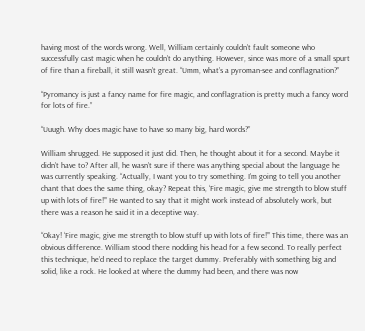having most of the words wrong. Well, William certainly couldn’t fault someone who successfully cast magic when he couldn’t do anything. However, since was more of a small spurt of fire than a fireball, it still wasn’t great. “Umm, what’s a pyroman-see and conflagnation?”

“Pyromancy is just a fancy name for fire magic, and conflagration is pretty much a fancy word for lots of fire.”

“Uuugh. Why does magic have to have so many big, hard words?”

William shrugged. He supposed it just did. Then, he thought about it for a second. Maybe it didn’t have to? After all, he wasn’t sure if there was anything special about the language he was currently speaking. “Actually, I want you to try something. I’m going to tell you another chant that does the same thing, okay? Repeat this, ‘Fire magic, give me strength to blow stuff up with lots of fire!’” He wanted to say that it might work instead of absolutely work, but there was a reason he said it in a deceptive way.

“Okay! ‘Fire magic, give me strength to blow stuff up with lots of fire!’” This time, there was an obvious difference. William stood there nodding his head for a few second. To really perfect this technique, he’d need to replace the target dummy. Preferably with something big and solid, like a rock. He looked at where the dummy had been, and there was now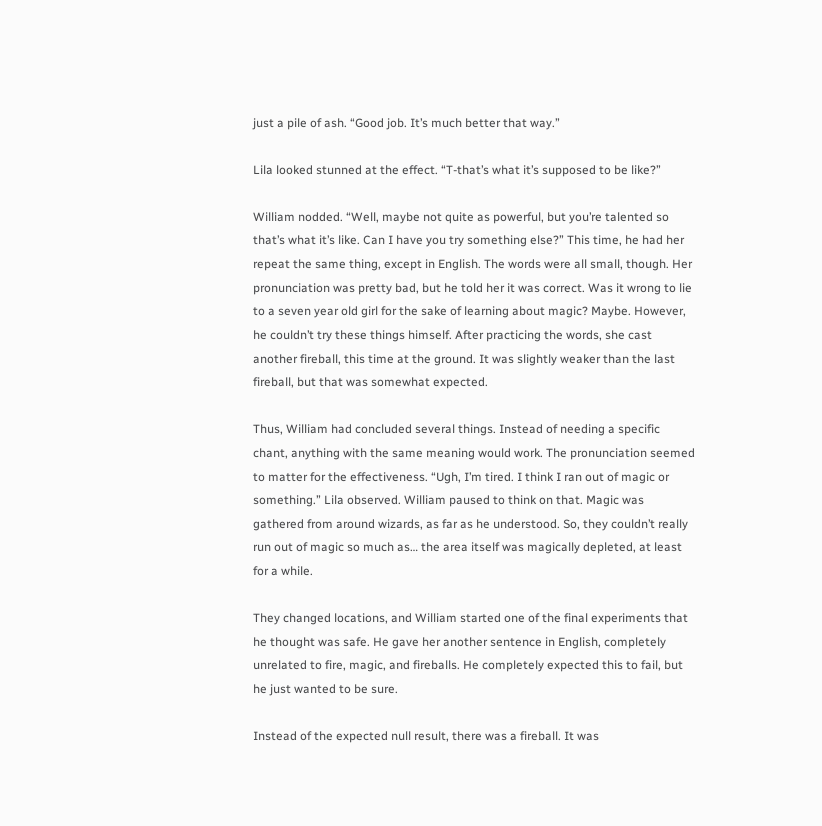just a pile of ash. “Good job. It’s much better that way.”

Lila looked stunned at the effect. “T-that’s what it’s supposed to be like?”

William nodded. “Well, maybe not quite as powerful, but you’re talented so that’s what it’s like. Can I have you try something else?” This time, he had her repeat the same thing, except in English. The words were all small, though. Her pronunciation was pretty bad, but he told her it was correct. Was it wrong to lie to a seven year old girl for the sake of learning about magic? Maybe. However, he couldn’t try these things himself. After practicing the words, she cast another fireball, this time at the ground. It was slightly weaker than the last fireball, but that was somewhat expected.

Thus, William had concluded several things. Instead of needing a specific chant, anything with the same meaning would work. The pronunciation seemed to matter for the effectiveness. “Ugh, I’m tired. I think I ran out of magic or something.” Lila observed. William paused to think on that. Magic was gathered from around wizards, as far as he understood. So, they couldn’t really run out of magic so much as… the area itself was magically depleted, at least for a while.

They changed locations, and William started one of the final experiments that he thought was safe. He gave her another sentence in English, completely unrelated to fire, magic, and fireballs. He completely expected this to fail, but he just wanted to be sure.

Instead of the expected null result, there was a fireball. It was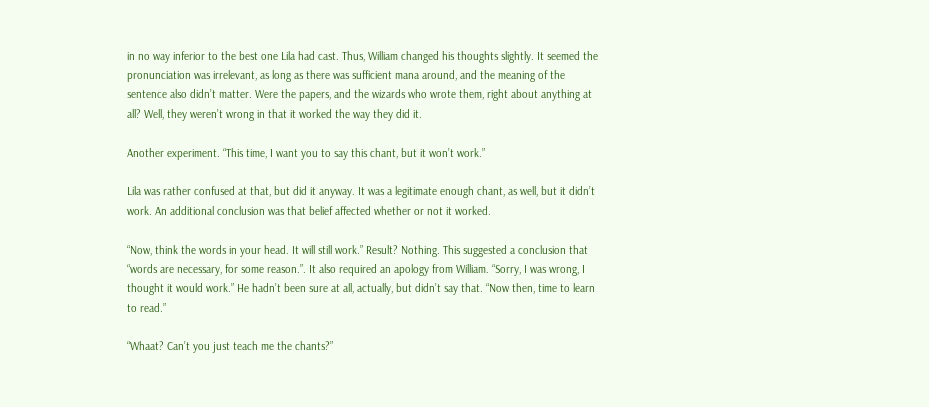in no way inferior to the best one Lila had cast. Thus, William changed his thoughts slightly. It seemed the pronunciation was irrelevant, as long as there was sufficient mana around, and the meaning of the sentence also didn’t matter. Were the papers, and the wizards who wrote them, right about anything at all? Well, they weren’t wrong in that it worked the way they did it.

Another experiment. “This time, I want you to say this chant, but it won’t work.”

Lila was rather confused at that, but did it anyway. It was a legitimate enough chant, as well, but it didn’t work. An additional conclusion was that belief affected whether or not it worked.

“Now, think the words in your head. It will still work.” Result? Nothing. This suggested a conclusion that “words are necessary, for some reason.”. It also required an apology from William. “Sorry, I was wrong, I thought it would work.” He hadn’t been sure at all, actually, but didn’t say that. “Now then, time to learn to read.”

“Whaat? Can’t you just teach me the chants?”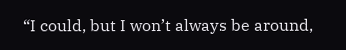“I could, but I won’t always be around,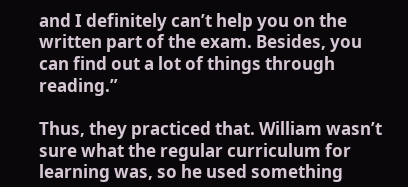and I definitely can’t help you on the written part of the exam. Besides, you can find out a lot of things through reading.”

Thus, they practiced that. William wasn’t sure what the regular curriculum for learning was, so he used something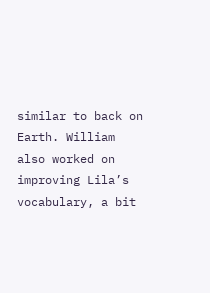similar to back on Earth. William also worked on improving Lila’s vocabulary, a bit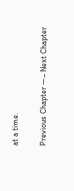at a time.

Previous Chapter —– Next Chapter